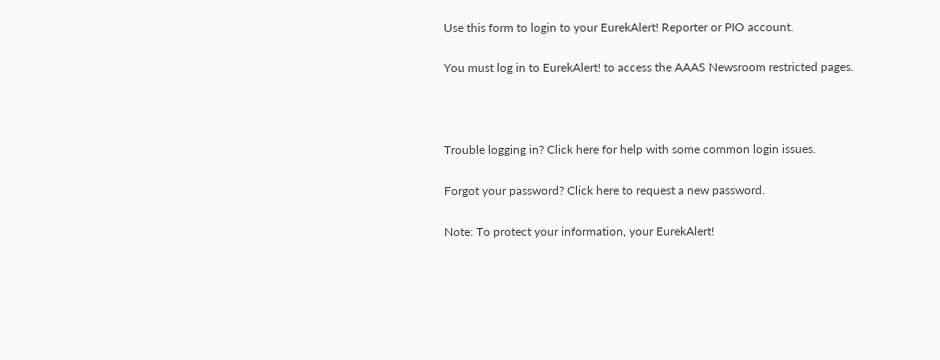Use this form to login to your EurekAlert! Reporter or PIO account.

You must log in to EurekAlert! to access the AAAS Newsroom restricted pages.



Trouble logging in? Click here for help with some common login issues.

Forgot your password? Click here to request a new password.

Note: To protect your information, your EurekAlert!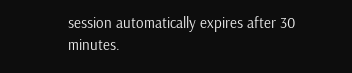session automatically expires after 30 minutes.